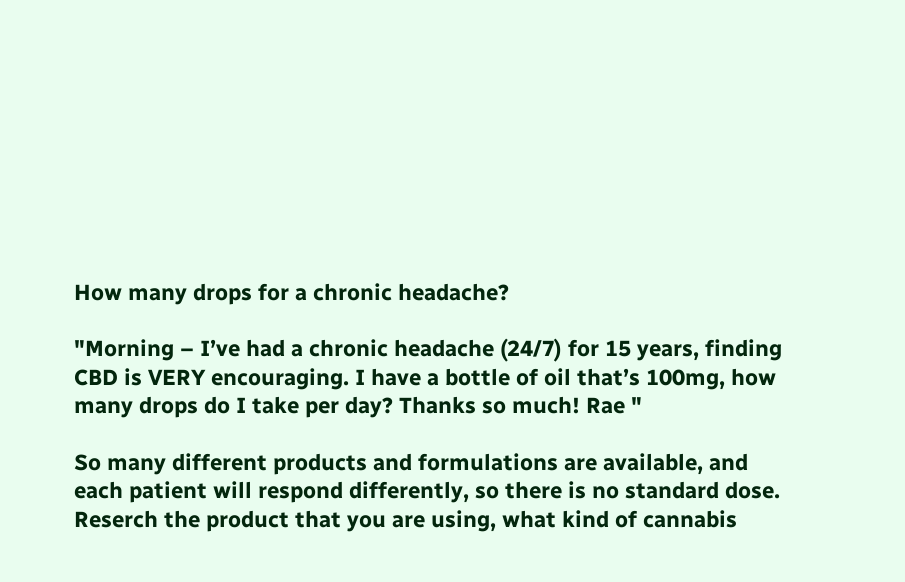How many drops for a chronic headache?

"Morning – I’ve had a chronic headache (24/7) for 15 years, finding CBD is VERY encouraging. I have a bottle of oil that’s 100mg, how many drops do I take per day? Thanks so much! Rae "

So many different products and formulations are available, and each patient will respond differently, so there is no standard dose. Reserch the product that you are using, what kind of cannabis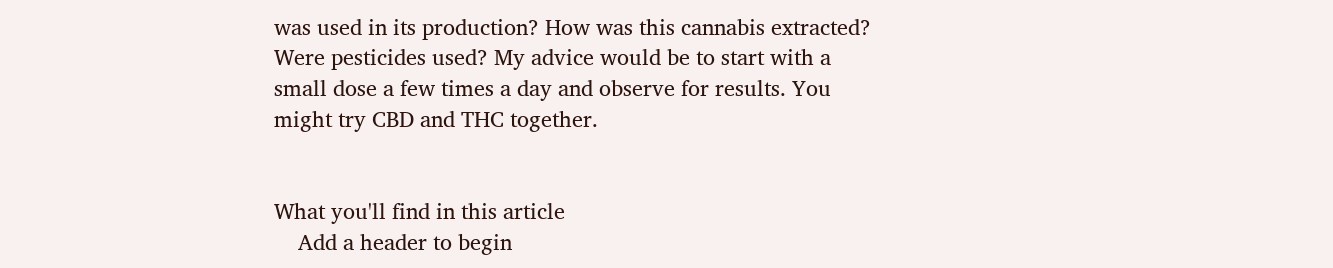was used in its production? How was this cannabis extracted? Were pesticides used? My advice would be to start with a small dose a few times a day and observe for results. You might try CBD and THC together.


What you'll find in this article
    Add a header to begin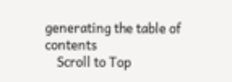generating the table of contents
    Scroll to Top